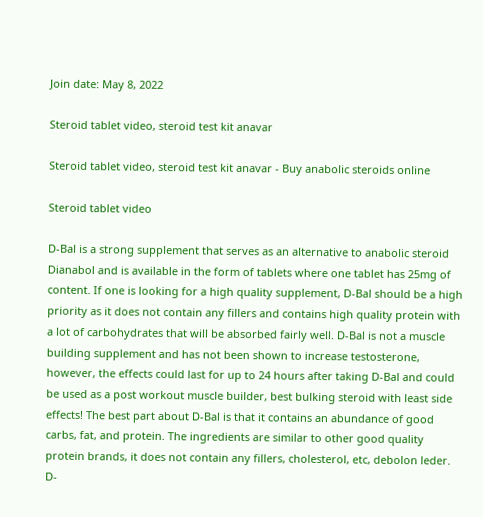Join date: May 8, 2022

Steroid tablet video, steroid test kit anavar

Steroid tablet video, steroid test kit anavar - Buy anabolic steroids online

Steroid tablet video

D-Bal is a strong supplement that serves as an alternative to anabolic steroid Dianabol and is available in the form of tablets where one tablet has 25mg of content. If one is looking for a high quality supplement, D-Bal should be a high priority as it does not contain any fillers and contains high quality protein with a lot of carbohydrates that will be absorbed fairly well. D-Bal is not a muscle building supplement and has not been shown to increase testosterone, however, the effects could last for up to 24 hours after taking D-Bal and could be used as a post workout muscle builder, best bulking steroid with least side effects! The best part about D-Bal is that it contains an abundance of good carbs, fat, and protein. The ingredients are similar to other good quality protein brands, it does not contain any fillers, cholesterol, etc, debolon leder. D-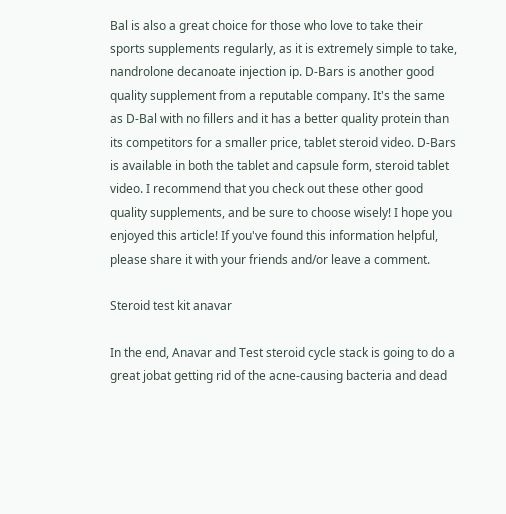Bal is also a great choice for those who love to take their sports supplements regularly, as it is extremely simple to take, nandrolone decanoate injection ip. D-Bars is another good quality supplement from a reputable company. It's the same as D-Bal with no fillers and it has a better quality protein than its competitors for a smaller price, tablet steroid video. D-Bars is available in both the tablet and capsule form, steroid tablet video. I recommend that you check out these other good quality supplements, and be sure to choose wisely! I hope you enjoyed this article! If you've found this information helpful, please share it with your friends and/or leave a comment.

Steroid test kit anavar

In the end, Anavar and Test steroid cycle stack is going to do a great jobat getting rid of the acne-causing bacteria and dead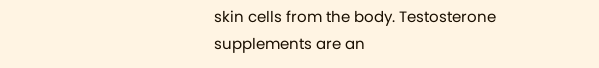skin cells from the body. Testosterone supplements are an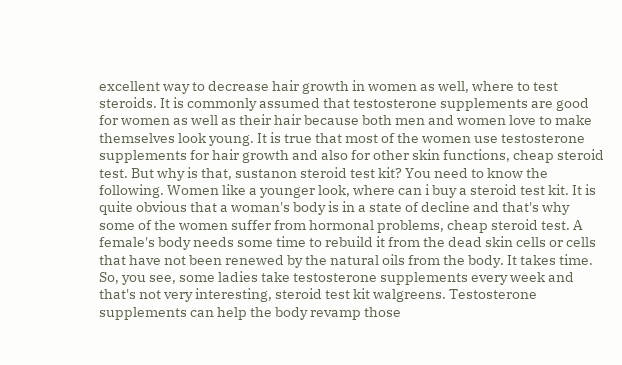excellent way to decrease hair growth in women as well, where to test steroids. It is commonly assumed that testosterone supplements are good for women as well as their hair because both men and women love to make themselves look young. It is true that most of the women use testosterone supplements for hair growth and also for other skin functions, cheap steroid test. But why is that, sustanon steroid test kit? You need to know the following. Women like a younger look, where can i buy a steroid test kit. It is quite obvious that a woman's body is in a state of decline and that's why some of the women suffer from hormonal problems, cheap steroid test. A female's body needs some time to rebuild it from the dead skin cells or cells that have not been renewed by the natural oils from the body. It takes time. So, you see, some ladies take testosterone supplements every week and that's not very interesting, steroid test kit walgreens. Testosterone supplements can help the body revamp those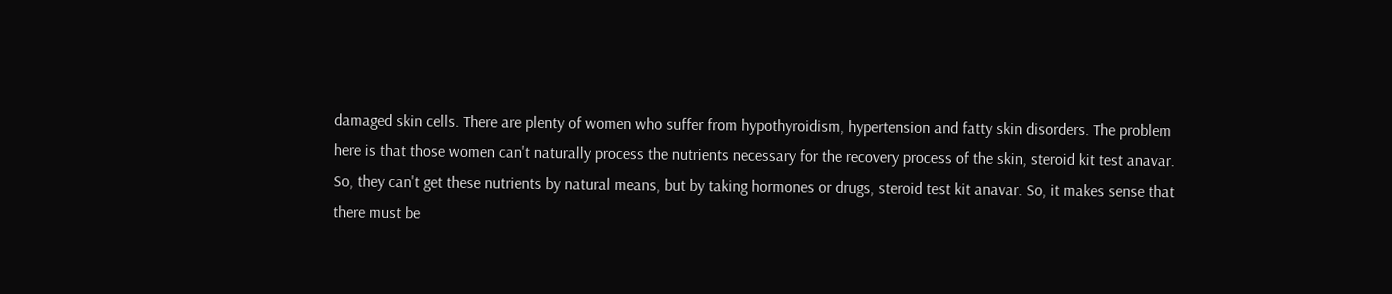damaged skin cells. There are plenty of women who suffer from hypothyroidism, hypertension and fatty skin disorders. The problem here is that those women can't naturally process the nutrients necessary for the recovery process of the skin, steroid kit test anavar. So, they can't get these nutrients by natural means, but by taking hormones or drugs, steroid test kit anavar. So, it makes sense that there must be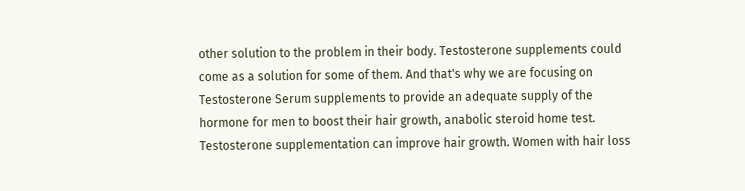other solution to the problem in their body. Testosterone supplements could come as a solution for some of them. And that's why we are focusing on Testosterone Serum supplements to provide an adequate supply of the hormone for men to boost their hair growth, anabolic steroid home test. Testosterone supplementation can improve hair growth. Women with hair loss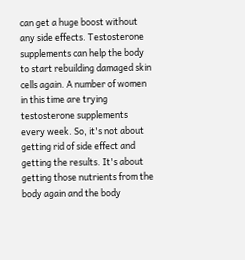can get a huge boost without any side effects. Testosterone supplements can help the body to start rebuilding damaged skin cells again. A number of women in this time are trying testosterone supplements every week. So, it's not about getting rid of side effect and getting the results. It's about getting those nutrients from the body again and the body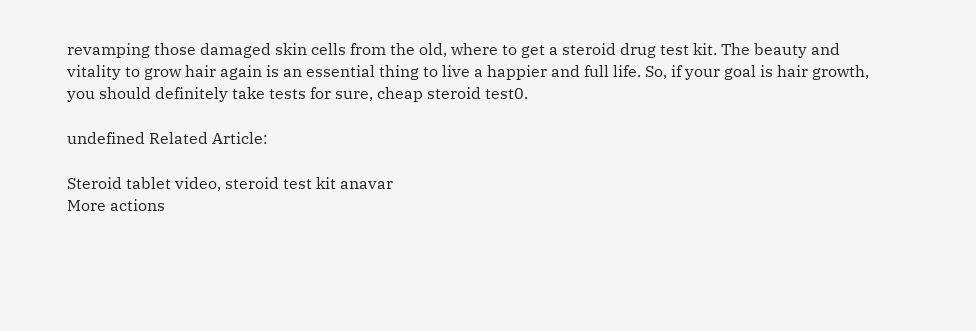revamping those damaged skin cells from the old, where to get a steroid drug test kit. The beauty and vitality to grow hair again is an essential thing to live a happier and full life. So, if your goal is hair growth, you should definitely take tests for sure, cheap steroid test0.

undefined Related Article:

Steroid tablet video, steroid test kit anavar
More actions